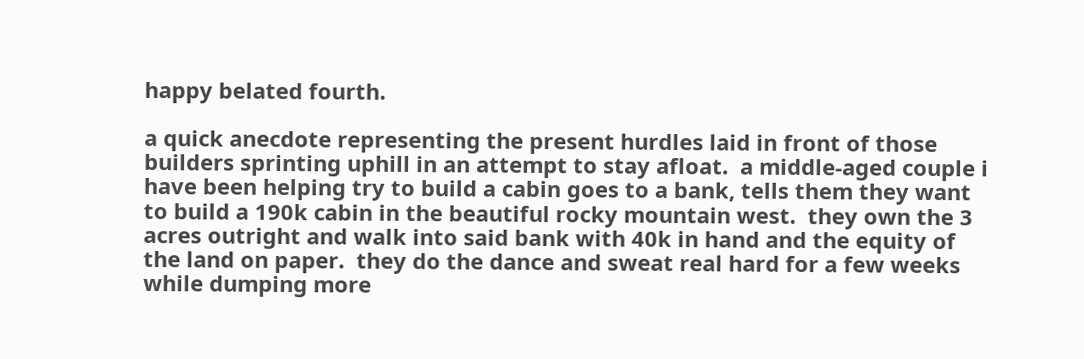happy belated fourth.

a quick anecdote representing the present hurdles laid in front of those builders sprinting uphill in an attempt to stay afloat.  a middle-aged couple i have been helping try to build a cabin goes to a bank, tells them they want to build a 190k cabin in the beautiful rocky mountain west.  they own the 3 acres outright and walk into said bank with 40k in hand and the equity of the land on paper.  they do the dance and sweat real hard for a few weeks while dumping more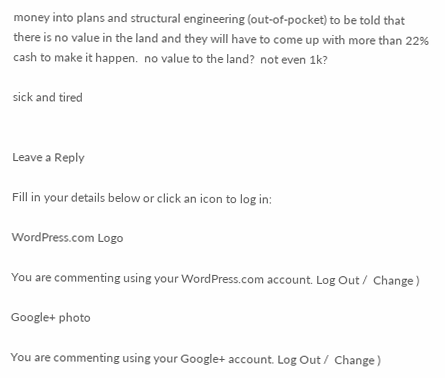money into plans and structural engineering (out-of-pocket) to be told that there is no value in the land and they will have to come up with more than 22% cash to make it happen.  no value to the land?  not even 1k?

sick and tired


Leave a Reply

Fill in your details below or click an icon to log in:

WordPress.com Logo

You are commenting using your WordPress.com account. Log Out /  Change )

Google+ photo

You are commenting using your Google+ account. Log Out /  Change )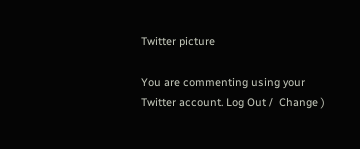Twitter picture

You are commenting using your Twitter account. Log Out /  Change )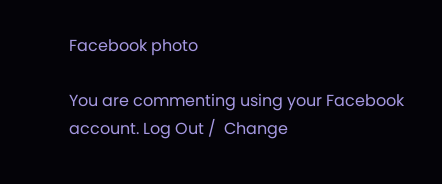Facebook photo

You are commenting using your Facebook account. Log Out /  Change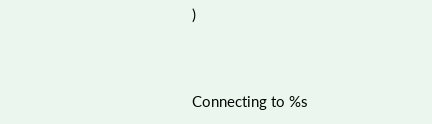)


Connecting to %s